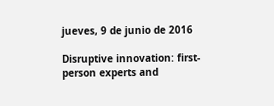jueves, 9 de junio de 2016

Disruptive innovation: first-person experts and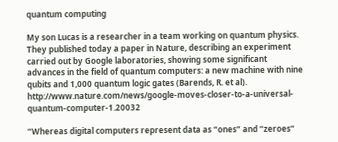quantum computing

My son Lucas is a researcher in a team working on quantum physics. They published today a paper in Nature, describing an experiment carried out by Google laboratories, showing some significant advances in the field of quantum computers: a new machine with nine qubits and 1,000 quantum logic gates (Barends, R. et al). http://www.nature.com/news/google-moves-closer-to-a-universal-quantum-computer-1.20032

“Whereas digital computers represent data as “ones” and “zeroes”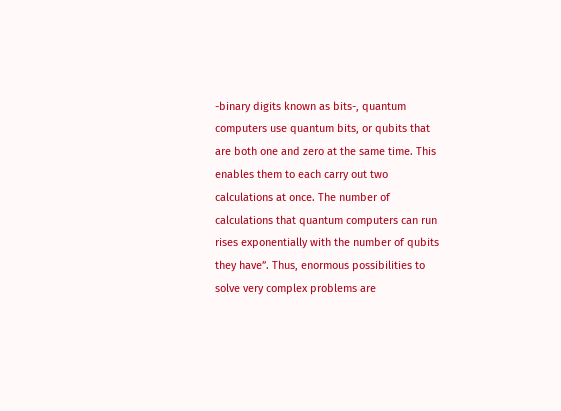-binary digits known as bits-, quantum computers use quantum bits, or qubits that are both one and zero at the same time. This enables them to each carry out two calculations at once. The number of calculations that quantum computers can run rises exponentially with the number of qubits they have”. Thus, enormous possibilities to solve very complex problems are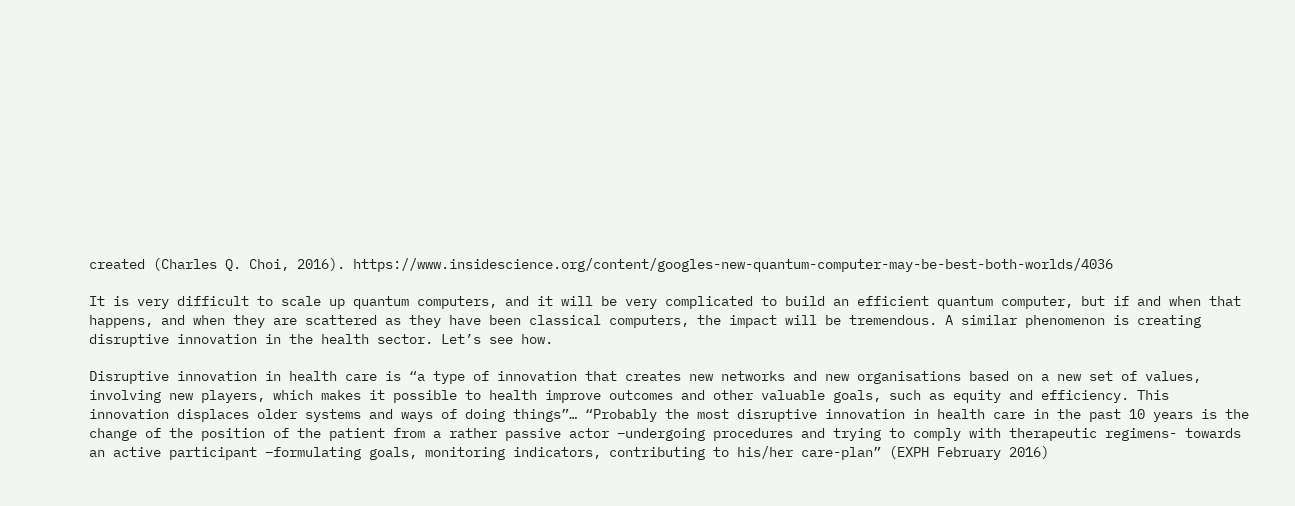created (Charles Q. Choi, 2016). https://www.insidescience.org/content/googles-new-quantum-computer-may-be-best-both-worlds/4036

It is very difficult to scale up quantum computers, and it will be very complicated to build an efficient quantum computer, but if and when that happens, and when they are scattered as they have been classical computers, the impact will be tremendous. A similar phenomenon is creating disruptive innovation in the health sector. Let’s see how.

Disruptive innovation in health care is “a type of innovation that creates new networks and new organisations based on a new set of values, involving new players, which makes it possible to health improve outcomes and other valuable goals, such as equity and efficiency. This innovation displaces older systems and ways of doing things”… “Probably the most disruptive innovation in health care in the past 10 years is the change of the position of the patient from a rather passive actor –undergoing procedures and trying to comply with therapeutic regimens- towards an active participant –formulating goals, monitoring indicators, contributing to his/her care-plan” (EXPH February 2016)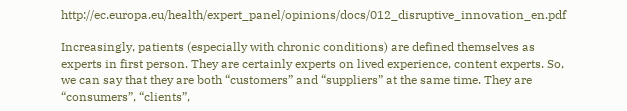http://ec.europa.eu/health/expert_panel/opinions/docs/012_disruptive_innovation_en.pdf

Increasingly, patients (especially with chronic conditions) are defined themselves as experts in first person. They are certainly experts on lived experience, content experts. So, we can say that they are both “customers” and “suppliers” at the same time. They are “consumers”, “clients”,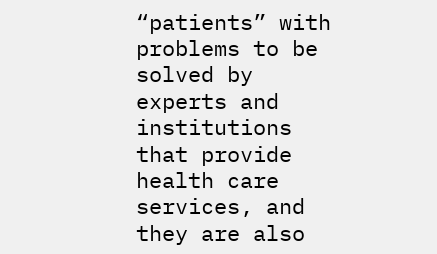“patients” with problems to be solved by experts and institutions that provide health care services, and they are also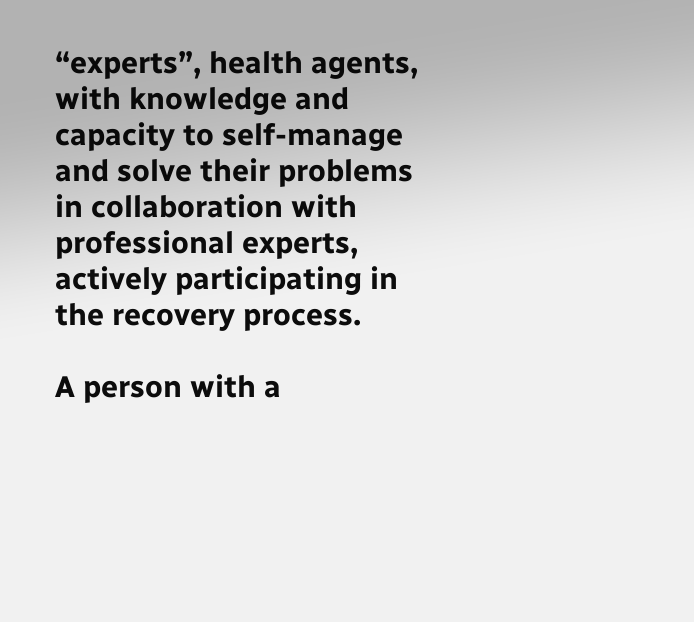“experts”, health agents, with knowledge and capacity to self-manage and solve their problems in collaboration with professional experts, actively participating in the recovery process.

A person with a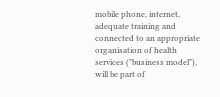mobile phone, internet, adequate training and connected to an appropriate organisation of health services ("business model"), will be part of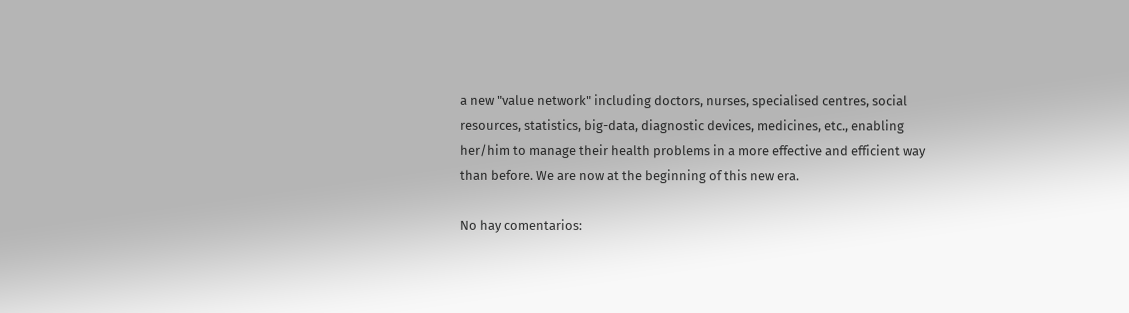a new "value network" including doctors, nurses, specialised centres, social resources, statistics, big-data, diagnostic devices, medicines, etc., enabling her/him to manage their health problems in a more effective and efficient way than before. We are now at the beginning of this new era.

No hay comentarios: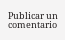Publicar un comentario